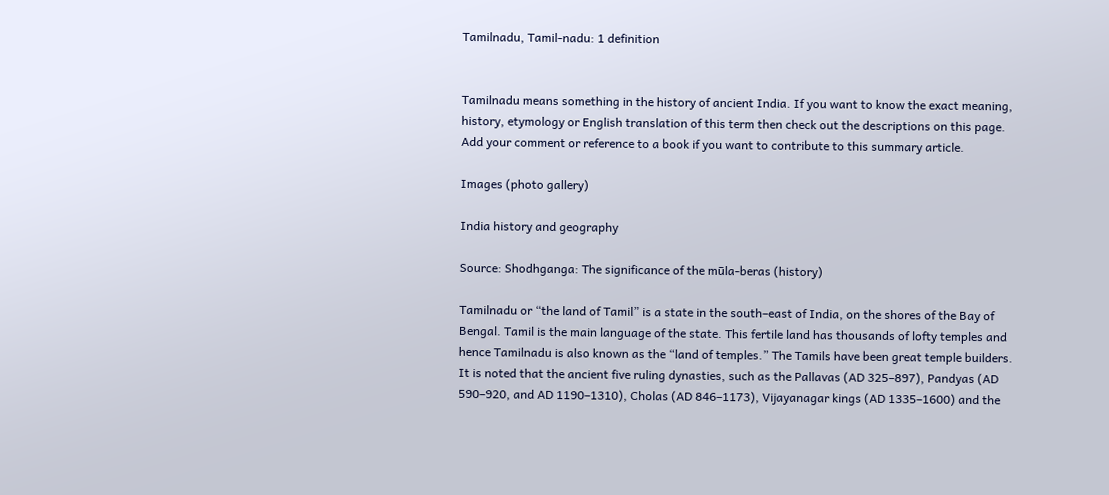Tamilnadu, Tamil-nadu: 1 definition


Tamilnadu means something in the history of ancient India. If you want to know the exact meaning, history, etymology or English translation of this term then check out the descriptions on this page. Add your comment or reference to a book if you want to contribute to this summary article.

Images (photo gallery)

India history and geography

Source: Shodhganga: The significance of the mūla-beras (history)

Tamilnadu or “the land of Tamil” is a state in the south–east of India, on the shores of the Bay of Bengal. Tamil is the main language of the state. This fertile land has thousands of lofty temples and hence Tamilnadu is also known as the “land of temples.” The Tamils have been great temple builders. It is noted that the ancient five ruling dynasties, such as the Pallavas (AD 325–897), Pandyas (AD 590–920, and AD 1190–1310), Cholas (AD 846–1173), Vijayanagar kings (AD 1335–1600) and the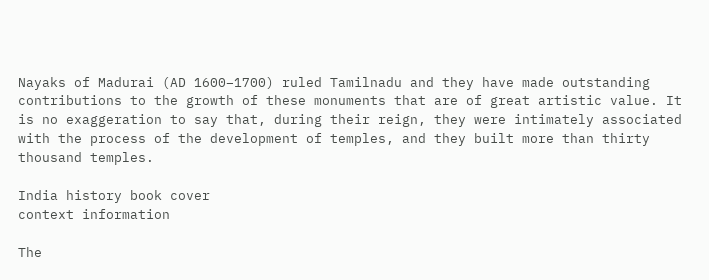Nayaks of Madurai (AD 1600–1700) ruled Tamilnadu and they have made outstanding contributions to the growth of these monuments that are of great artistic value. It is no exaggeration to say that, during their reign, they were intimately associated with the process of the development of temples, and they built more than thirty thousand temples.

India history book cover
context information

The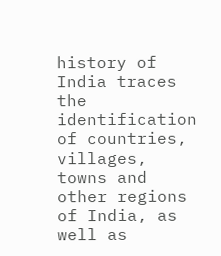history of India traces the identification of countries, villages, towns and other regions of India, as well as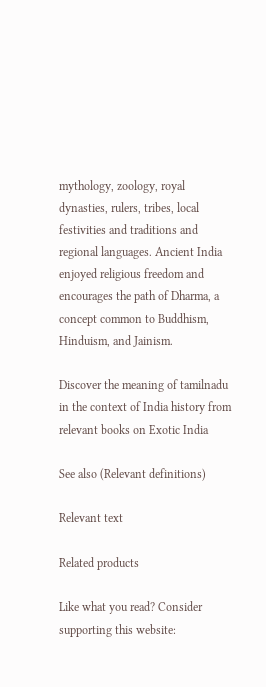mythology, zoology, royal dynasties, rulers, tribes, local festivities and traditions and regional languages. Ancient India enjoyed religious freedom and encourages the path of Dharma, a concept common to Buddhism, Hinduism, and Jainism.

Discover the meaning of tamilnadu in the context of India history from relevant books on Exotic India

See also (Relevant definitions)

Relevant text

Related products

Like what you read? Consider supporting this website: